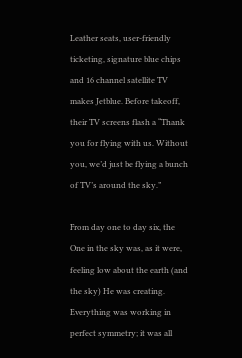Leather seats, user-friendly ticketing, signature blue chips and 16 channel satellite TV makes Jetblue. Before takeoff, their TV screens flash a “Thank you for flying with us. Without you, we’d just be flying a bunch of TV’s around the sky.”

From day one to day six, the One in the sky was, as it were, feeling low about the earth (and the sky) He was creating. Everything was working in perfect symmetry; it was all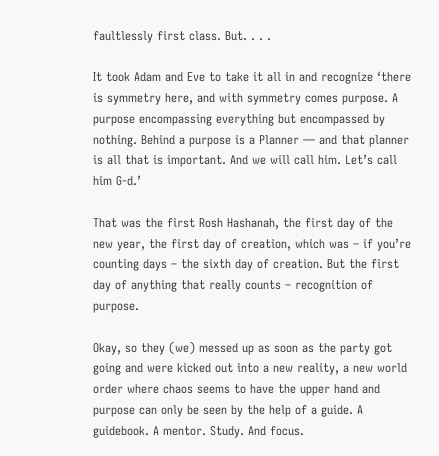faultlessly first class. But. . . .

It took Adam and Eve to take it all in and recognize ‘there is symmetry here, and with symmetry comes purpose. A purpose encompassing everything but encompassed by nothing. Behind a purpose is a Planner — and that planner is all that is important. And we will call him. Let’s call him G‑d.’

That was the first Rosh Hashanah, the first day of the new year, the first day of creation, which was – if you’re counting days – the sixth day of creation. But the first day of anything that really counts – recognition of purpose.

Okay, so they (we) messed up as soon as the party got going and were kicked out into a new reality, a new world order where chaos seems to have the upper hand and purpose can only be seen by the help of a guide. A guidebook. A mentor. Study. And focus.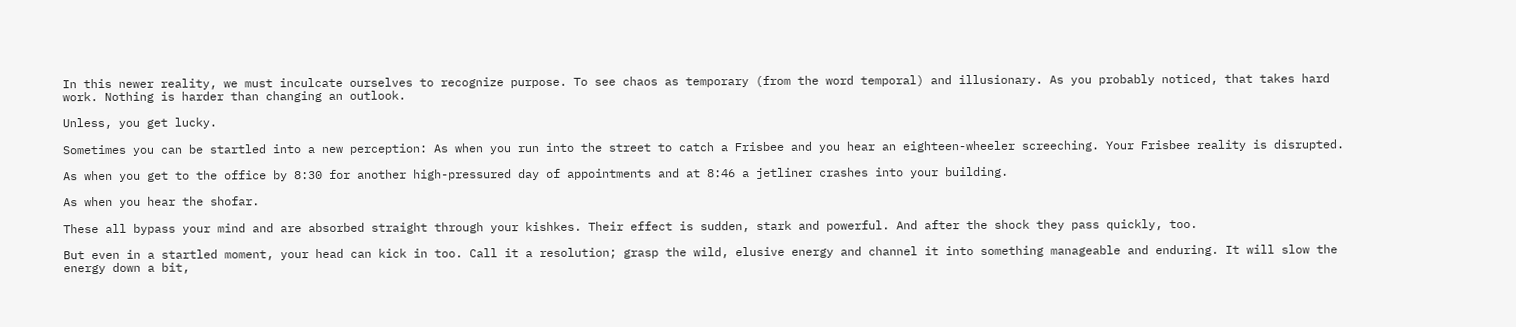In this newer reality, we must inculcate ourselves to recognize purpose. To see chaos as temporary (from the word temporal) and illusionary. As you probably noticed, that takes hard work. Nothing is harder than changing an outlook.

Unless, you get lucky.

Sometimes you can be startled into a new perception: As when you run into the street to catch a Frisbee and you hear an eighteen-wheeler screeching. Your Frisbee reality is disrupted.

As when you get to the office by 8:30 for another high-pressured day of appointments and at 8:46 a jetliner crashes into your building.

As when you hear the shofar.

These all bypass your mind and are absorbed straight through your kishkes. Their effect is sudden, stark and powerful. And after the shock they pass quickly, too.

But even in a startled moment, your head can kick in too. Call it a resolution; grasp the wild, elusive energy and channel it into something manageable and enduring. It will slow the energy down a bit,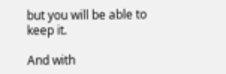but you will be able to keep it.

And with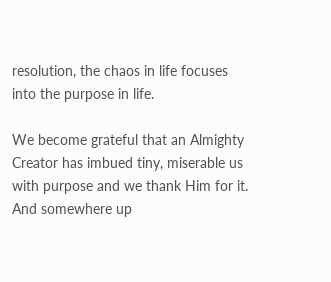resolution, the chaos in life focuses into the purpose in life.

We become grateful that an Almighty Creator has imbued tiny, miserable us with purpose and we thank Him for it. And somewhere up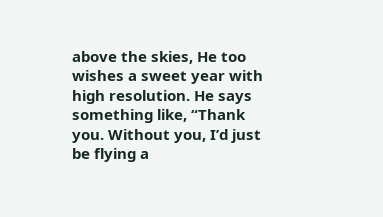above the skies, He too wishes a sweet year with high resolution. He says something like, “Thank you. Without you, I’d just be flying a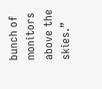bunch of monitors above the skies.”